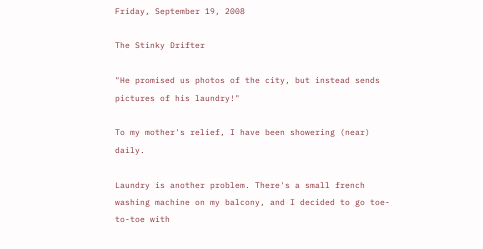Friday, September 19, 2008

The Stinky Drifter

"He promised us photos of the city, but instead sends pictures of his laundry!"

To my mother's relief, I have been showering (near) daily.

Laundry is another problem. There's a small french washing machine on my balcony, and I decided to go toe-to-toe with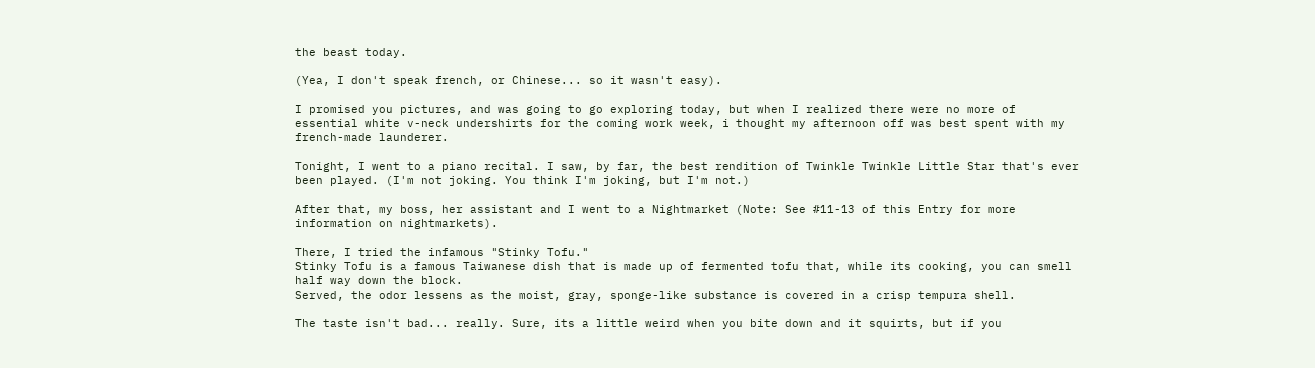the beast today.

(Yea, I don't speak french, or Chinese... so it wasn't easy).

I promised you pictures, and was going to go exploring today, but when I realized there were no more of essential white v-neck undershirts for the coming work week, i thought my afternoon off was best spent with my french-made launderer.

Tonight, I went to a piano recital. I saw, by far, the best rendition of Twinkle Twinkle Little Star that's ever been played. (I'm not joking. You think I'm joking, but I'm not.)

After that, my boss, her assistant and I went to a Nightmarket (Note: See #11-13 of this Entry for more information on nightmarkets).

There, I tried the infamous "Stinky Tofu."
Stinky Tofu is a famous Taiwanese dish that is made up of fermented tofu that, while its cooking, you can smell half way down the block.
Served, the odor lessens as the moist, gray, sponge-like substance is covered in a crisp tempura shell.

The taste isn't bad... really. Sure, its a little weird when you bite down and it squirts, but if you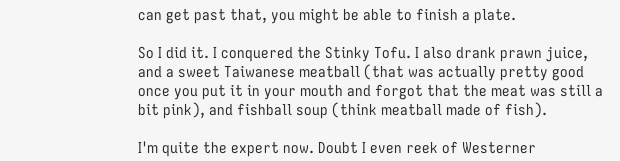can get past that, you might be able to finish a plate.

So I did it. I conquered the Stinky Tofu. I also drank prawn juice, and a sweet Taiwanese meatball (that was actually pretty good once you put it in your mouth and forgot that the meat was still a bit pink), and fishball soup (think meatball made of fish).

I'm quite the expert now. Doubt I even reek of Westerner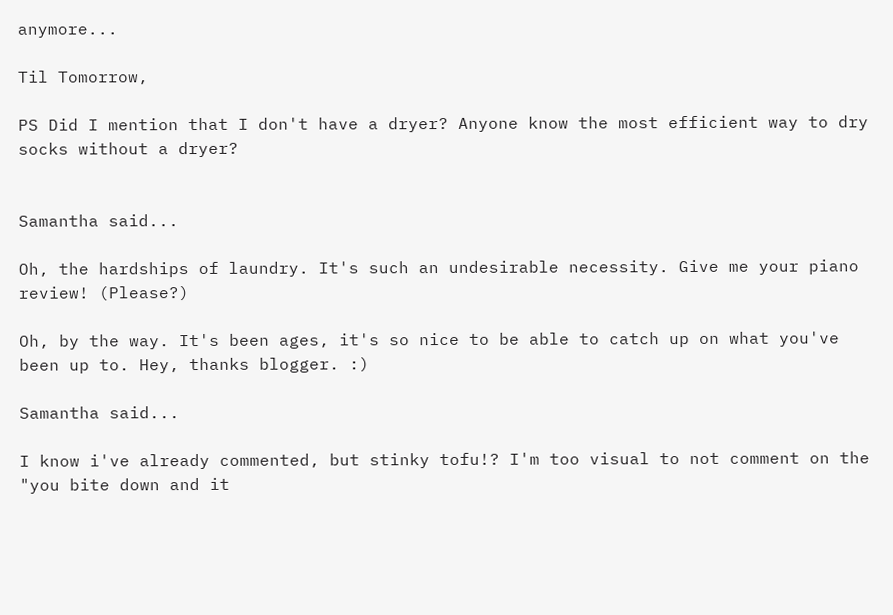anymore...

Til Tomorrow,

PS Did I mention that I don't have a dryer? Anyone know the most efficient way to dry socks without a dryer?


Samantha said...

Oh, the hardships of laundry. It's such an undesirable necessity. Give me your piano review! (Please?)

Oh, by the way. It's been ages, it's so nice to be able to catch up on what you've been up to. Hey, thanks blogger. :)

Samantha said...

I know i've already commented, but stinky tofu!? I'm too visual to not comment on the "you bite down and it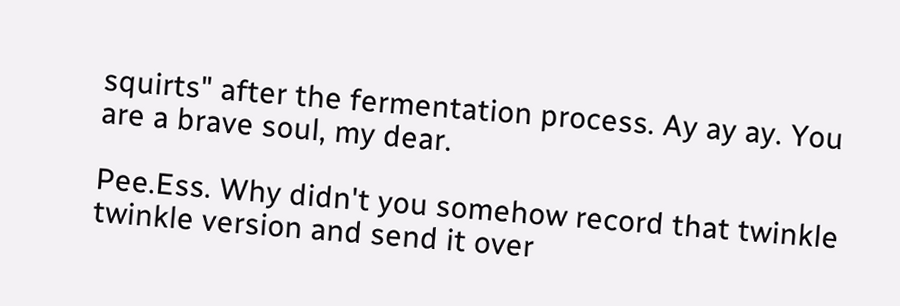squirts" after the fermentation process. Ay ay ay. You are a brave soul, my dear.

Pee.Ess. Why didn't you somehow record that twinkle twinkle version and send it over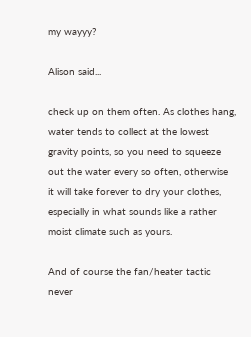my wayyy?

Alison said...

check up on them often. As clothes hang, water tends to collect at the lowest gravity points, so you need to squeeze out the water every so often, otherwise it will take forever to dry your clothes, especially in what sounds like a rather moist climate such as yours.

And of course the fan/heater tactic never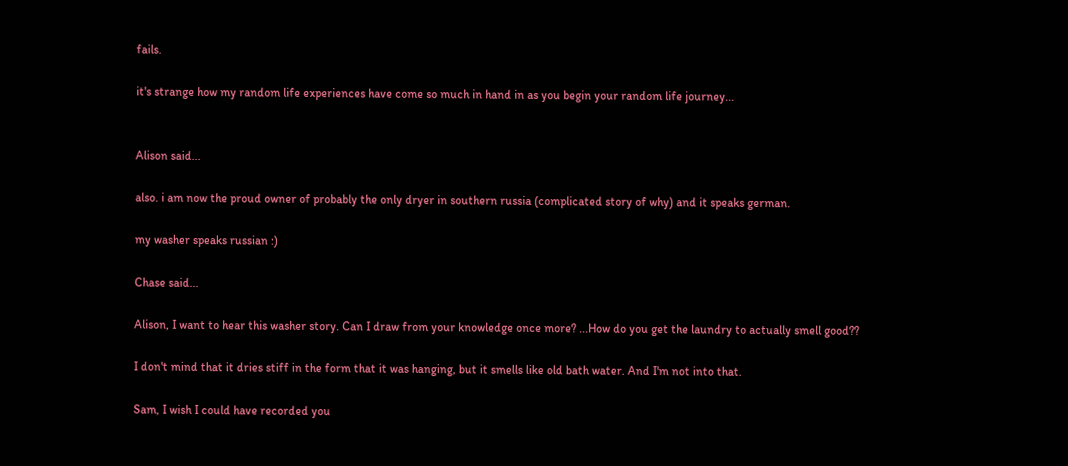fails.

it's strange how my random life experiences have come so much in hand in as you begin your random life journey...


Alison said...

also. i am now the proud owner of probably the only dryer in southern russia (complicated story of why) and it speaks german.

my washer speaks russian :)

Chase said...

Alison, I want to hear this washer story. Can I draw from your knowledge once more? ...How do you get the laundry to actually smell good??

I don't mind that it dries stiff in the form that it was hanging, but it smells like old bath water. And I'm not into that.

Sam, I wish I could have recorded you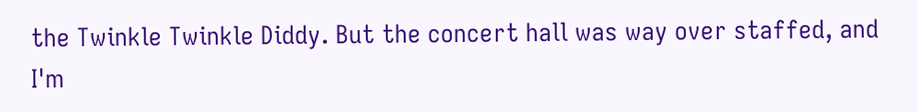the Twinkle Twinkle Diddy. But the concert hall was way over staffed, and I'm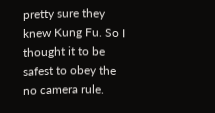pretty sure they knew Kung Fu. So I thought it to be safest to obey the no camera rule.